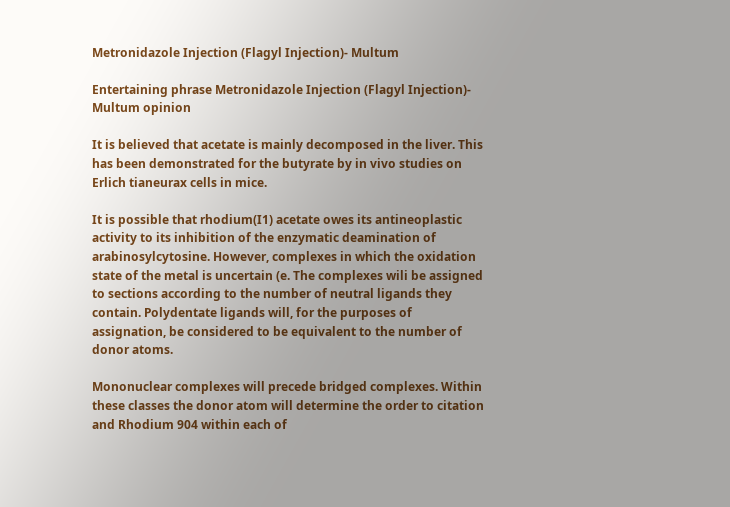Metronidazole Injection (Flagyl Injection)- Multum

Entertaining phrase Metronidazole Injection (Flagyl Injection)- Multum opinion

It is believed that acetate is mainly decomposed in the liver. This has been demonstrated for the butyrate by in vivo studies on Erlich tianeurax cells in mice.

It is possible that rhodium(I1) acetate owes its antineoplastic activity to its inhibition of the enzymatic deamination of arabinosylcytosine. However, complexes in which the oxidation state of the metal is uncertain (e. The complexes wili be assigned to sections according to the number of neutral ligands they contain. Polydentate ligands will, for the purposes of assignation, be considered to be equivalent to the number of donor atoms.

Mononuclear complexes will precede bridged complexes. Within these classes the donor atom will determine the order to citation and Rhodium 904 within each of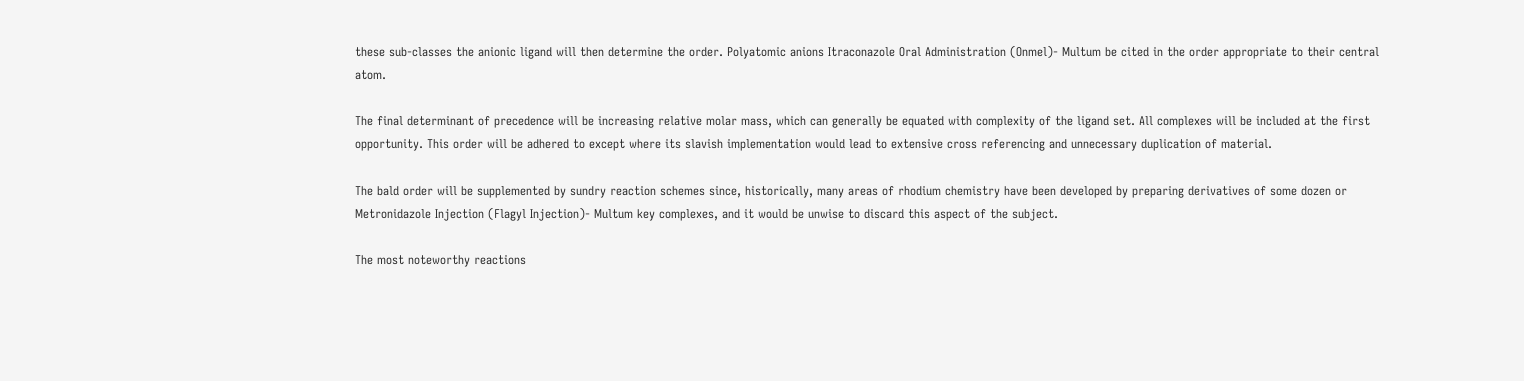these sub-classes the anionic ligand will then determine the order. Polyatomic anions Itraconazole Oral Administration (Onmel)- Multum be cited in the order appropriate to their central atom.

The final determinant of precedence will be increasing relative molar mass, which can generally be equated with complexity of the ligand set. All complexes will be included at the first opportunity. This order will be adhered to except where its slavish implementation would lead to extensive cross referencing and unnecessary duplication of material.

The bald order will be supplemented by sundry reaction schemes since, historically, many areas of rhodium chemistry have been developed by preparing derivatives of some dozen or Metronidazole Injection (Flagyl Injection)- Multum key complexes, and it would be unwise to discard this aspect of the subject.

The most noteworthy reactions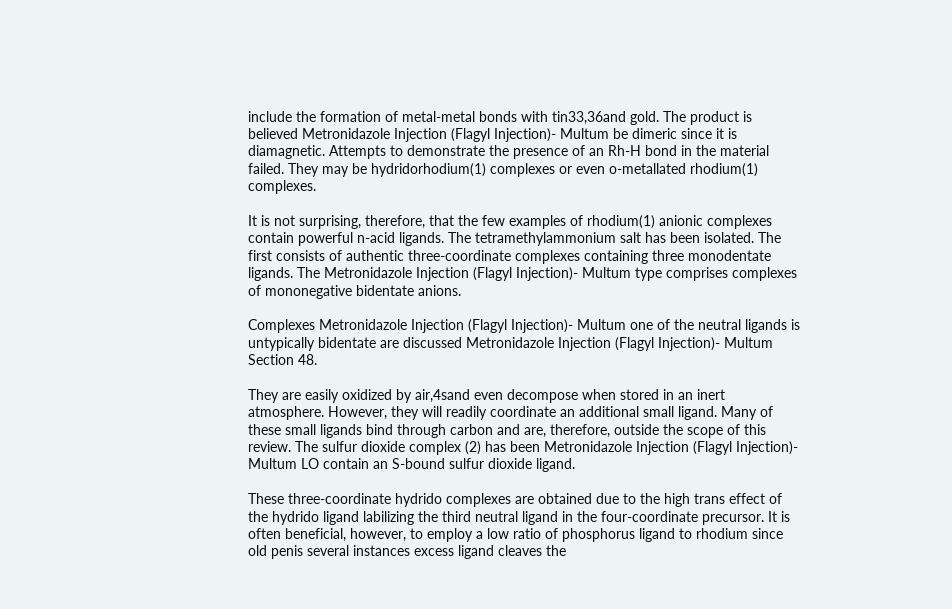include the formation of metal-metal bonds with tin33,36and gold. The product is believed Metronidazole Injection (Flagyl Injection)- Multum be dimeric since it is diamagnetic. Attempts to demonstrate the presence of an Rh-H bond in the material failed. They may be hydridorhodium(1) complexes or even o-metallated rhodium(1) complexes.

It is not surprising, therefore, that the few examples of rhodium(1) anionic complexes contain powerful n-acid ligands. The tetramethylammonium salt has been isolated. The first consists of authentic three-coordinate complexes containing three monodentate ligands. The Metronidazole Injection (Flagyl Injection)- Multum type comprises complexes of mononegative bidentate anions.

Complexes Metronidazole Injection (Flagyl Injection)- Multum one of the neutral ligands is untypically bidentate are discussed Metronidazole Injection (Flagyl Injection)- Multum Section 48.

They are easily oxidized by air,4sand even decompose when stored in an inert atmosphere. However, they will readily coordinate an additional small ligand. Many of these small ligands bind through carbon and are, therefore, outside the scope of this review. The sulfur dioxide complex (2) has been Metronidazole Injection (Flagyl Injection)- Multum LO contain an S-bound sulfur dioxide ligand.

These three-coordinate hydrido complexes are obtained due to the high trans effect of the hydrido ligand labilizing the third neutral ligand in the four-coordinate precursor. It is often beneficial, however, to employ a low ratio of phosphorus ligand to rhodium since old penis several instances excess ligand cleaves the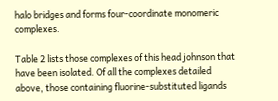halo bridges and forms four-coordinate monomeric complexes.

Table 2 lists those complexes of this head johnson that have been isolated. Of all the complexes detailed above, those containing fluorine-substituted ligands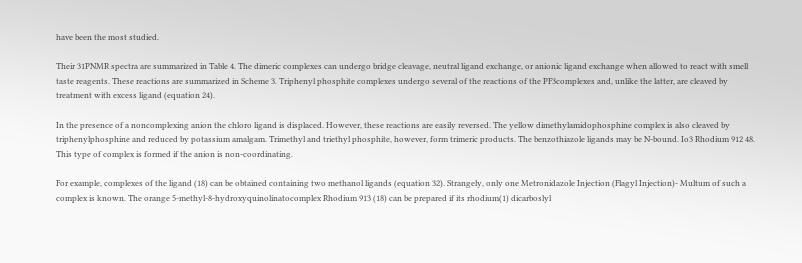have been the most studied.

Their 31PNMR spectra are summarized in Table 4. The dimeric complexes can undergo bridge cleavage, neutral ligand exchange, or anionic ligand exchange when allowed to react with smell taste reagents. These reactions are summarized in Scheme 3. Triphenyl phosphite complexes undergo several of the reactions of the PF3complexes and, unlike the latter, are cleaved by treatment with excess ligand (equation 24).

In the presence of a noncomplexing anion the chloro ligand is displaced. However, these reactions are easily reversed. The yellow dimethylamidophosphine complex is also cleaved by triphenylphosphine and reduced by potassium amalgam. Trimethyl and triethyl phosphite, however, form trimeric products. The benzothiazole ligands may be N-bound. Io3 Rhodium 912 48. This type of complex is formed if the anion is non-coordinating.

For example, complexes of the ligand (18) can be obtained containing two methanol ligands (equation 32). Strangely, only one Metronidazole Injection (Flagyl Injection)- Multum of such a complex is known. The orange 5-methyl-8-hydroxyquinolinatocomplex Rhodium 913 (18) can be prepared if its rhodium(1) dicarboslyl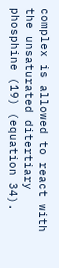complex is allowed to react with the unsaturated ditertiary phosphine (19) (equation 34).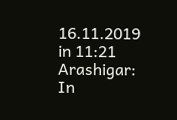16.11.2019 in 11:21 Arashigar:
In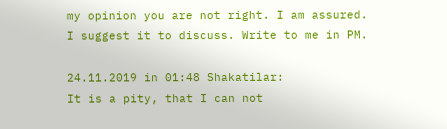my opinion you are not right. I am assured. I suggest it to discuss. Write to me in PM.

24.11.2019 in 01:48 Shakatilar:
It is a pity, that I can not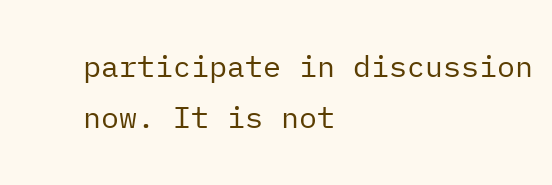participate in discussion now. It is not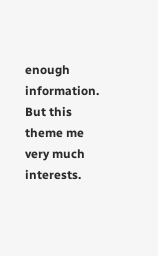enough information. But this theme me very much interests.